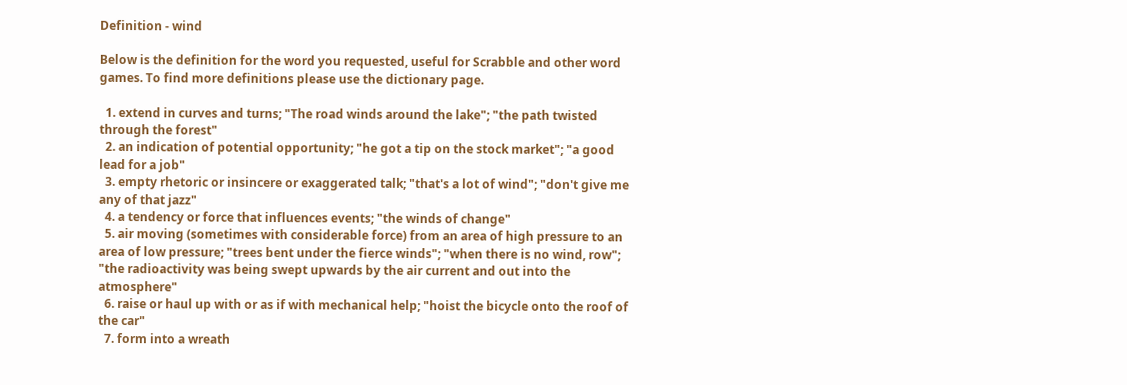Definition - wind

Below is the definition for the word you requested, useful for Scrabble and other word games. To find more definitions please use the dictionary page.

  1. extend in curves and turns; "The road winds around the lake"; "the path twisted through the forest"
  2. an indication of potential opportunity; "he got a tip on the stock market"; "a good lead for a job"
  3. empty rhetoric or insincere or exaggerated talk; "that's a lot of wind"; "don't give me any of that jazz"
  4. a tendency or force that influences events; "the winds of change"
  5. air moving (sometimes with considerable force) from an area of high pressure to an area of low pressure; "trees bent under the fierce winds"; "when there is no wind, row"; "the radioactivity was being swept upwards by the air current and out into the atmosphere"
  6. raise or haul up with or as if with mechanical help; "hoist the bicycle onto the roof of the car"
  7. form into a wreath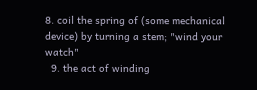8. coil the spring of (some mechanical device) by turning a stem; "wind your watch"
  9. the act of winding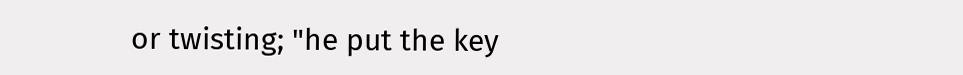or twisting; "he put the key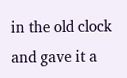in the old clock and gave it a